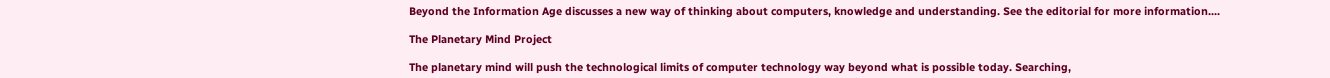Beyond the Information Age discusses a new way of thinking about computers, knowledge and understanding. See the editorial for more information....

The Planetary Mind Project

The planetary mind will push the technological limits of computer technology way beyond what is possible today. Searching,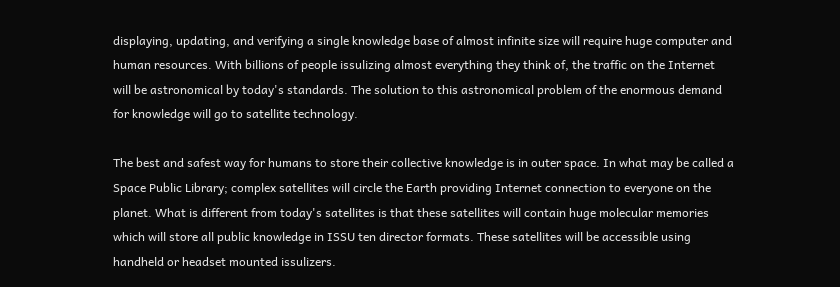displaying, updating, and verifying a single knowledge base of almost infinite size will require huge computer and human resources. With billions of people issulizing almost everything they think of, the traffic on the Internet will be astronomical by today's standards. The solution to this astronomical problem of the enormous demand for knowledge will go to satellite technology.

The best and safest way for humans to store their collective knowledge is in outer space. In what may be called a Space Public Library; complex satellites will circle the Earth providing Internet connection to everyone on the planet. What is different from today's satellites is that these satellites will contain huge molecular memories which will store all public knowledge in ISSU ten director formats. These satellites will be accessible using handheld or headset mounted issulizers.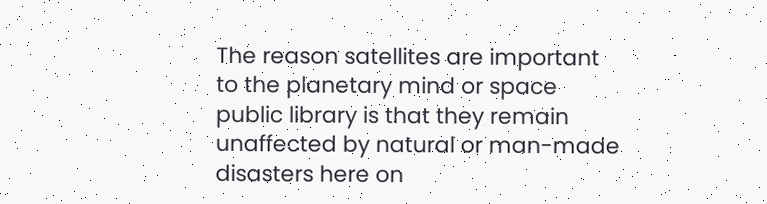The reason satellites are important to the planetary mind or space public library is that they remain unaffected by natural or man-made disasters here on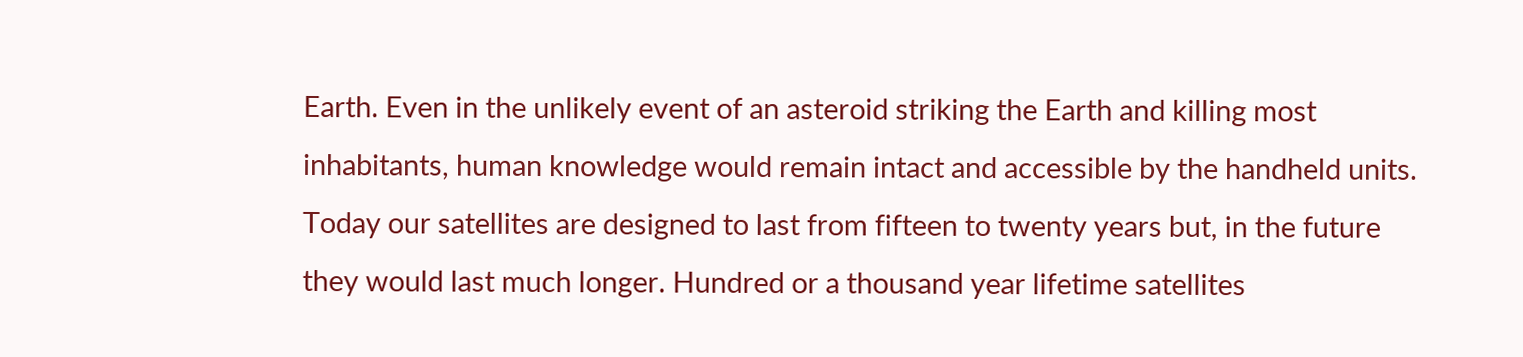Earth. Even in the unlikely event of an asteroid striking the Earth and killing most inhabitants, human knowledge would remain intact and accessible by the handheld units. Today our satellites are designed to last from fifteen to twenty years but, in the future they would last much longer. Hundred or a thousand year lifetime satellites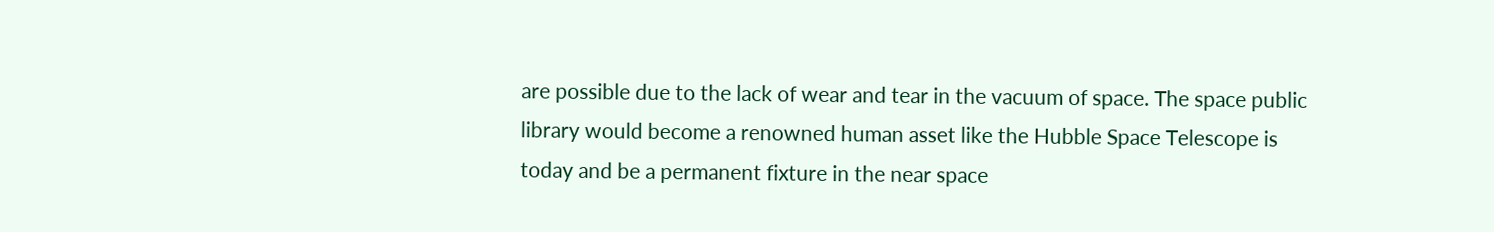are possible due to the lack of wear and tear in the vacuum of space. The space public library would become a renowned human asset like the Hubble Space Telescope is today and be a permanent fixture in the near space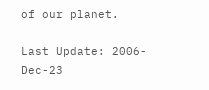of our planet.

Last Update: 2006-Dec-23